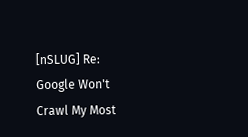[nSLUG] Re: Google Won't Crawl My Most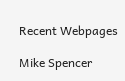Recent Webpages

Mike Spencer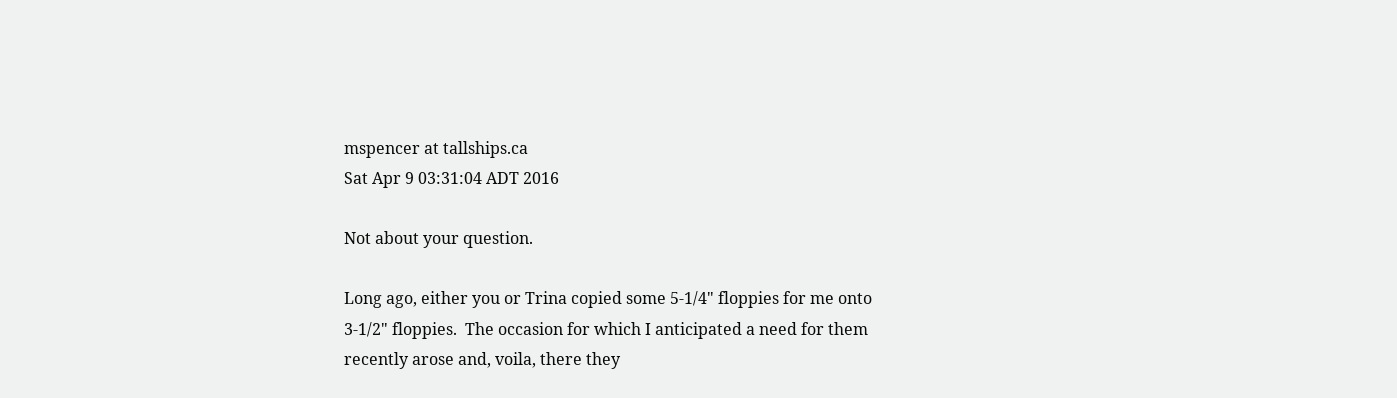mspencer at tallships.ca
Sat Apr 9 03:31:04 ADT 2016

Not about your question.

Long ago, either you or Trina copied some 5-1/4" floppies for me onto
3-1/2" floppies.  The occasion for which I anticipated a need for them
recently arose and, voila, there they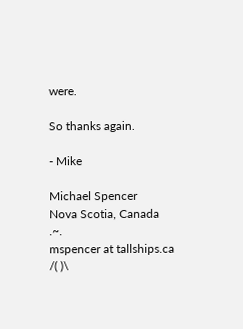were.

So thanks again.

- Mike

Michael Spencer                  Nova Scotia, Canada       .~.
mspencer at tallships.ca                                     /( )\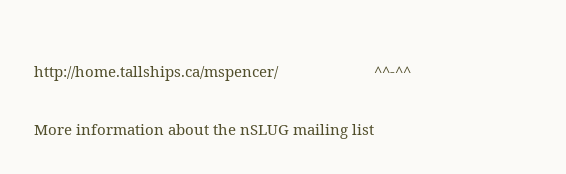http://home.tallships.ca/mspencer/                        ^^-^^

More information about the nSLUG mailing list